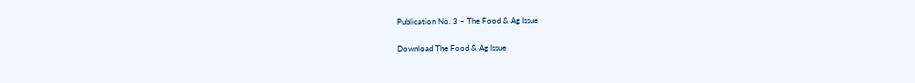Publication No. 3 – The Food & Ag Issue

Download The Food & Ag Issue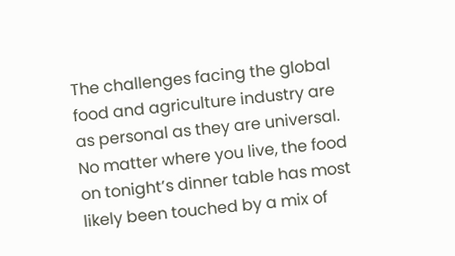The challenges facing the global food and agriculture industry are as personal as they are universal. No matter where you live, the food on tonight’s dinner table has most likely been touched by a mix of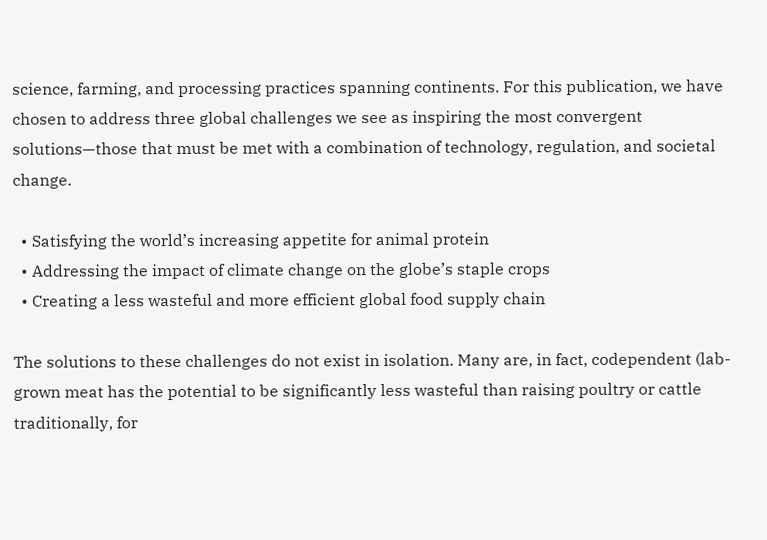science, farming, and processing practices spanning continents. For this publication, we have chosen to address three global challenges we see as inspiring the most convergent solutions—those that must be met with a combination of technology, regulation, and societal change.

  • Satisfying the world’s increasing appetite for animal protein
  • Addressing the impact of climate change on the globe’s staple crops
  • Creating a less wasteful and more efficient global food supply chain

The solutions to these challenges do not exist in isolation. Many are, in fact, codependent (lab-grown meat has the potential to be significantly less wasteful than raising poultry or cattle traditionally, for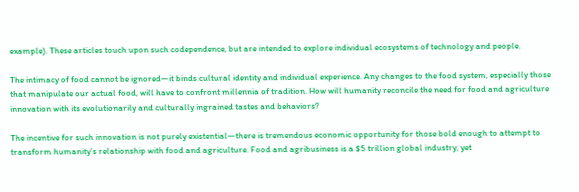example). These articles touch upon such codependence, but are intended to explore individual ecosystems of technology and people.

The intimacy of food cannot be ignored—it binds cultural identity and individual experience. Any changes to the food system, especially those that manipulate our actual food, will have to confront millennia of tradition. How will humanity reconcile the need for food and agriculture innovation with its evolutionarily and culturally ingrained tastes and behaviors?

The incentive for such innovation is not purely existential—there is tremendous economic opportunity for those bold enough to attempt to transform humanity’s relationship with food and agriculture. Food and agribusiness is a $5 trillion global industry, yet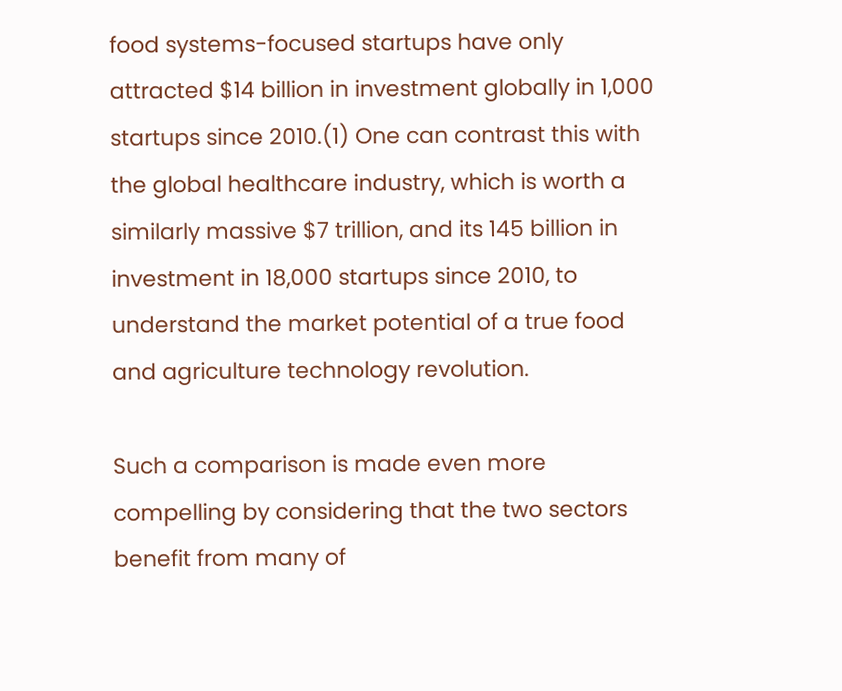food systems-focused startups have only attracted $14 billion in investment globally in 1,000 startups since 2010.(1) One can contrast this with the global healthcare industry, which is worth a similarly massive $7 trillion, and its 145 billion in investment in 18,000 startups since 2010, to understand the market potential of a true food and agriculture technology revolution.

Such a comparison is made even more compelling by considering that the two sectors benefit from many of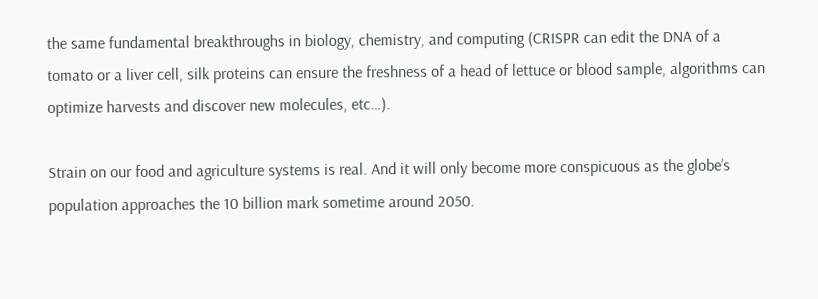the same fundamental breakthroughs in biology, chemistry, and computing (CRISPR can edit the DNA of a tomato or a liver cell, silk proteins can ensure the freshness of a head of lettuce or blood sample, algorithms can optimize harvests and discover new molecules, etc…).

Strain on our food and agriculture systems is real. And it will only become more conspicuous as the globe’s population approaches the 10 billion mark sometime around 2050.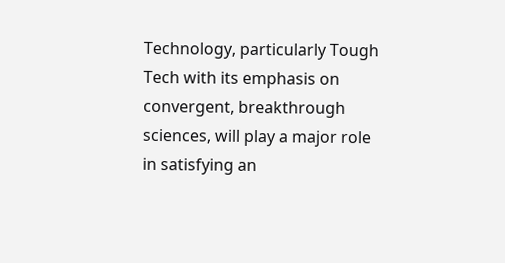Technology, particularly Tough Tech with its emphasis on convergent, breakthrough sciences, will play a major role in satisfying an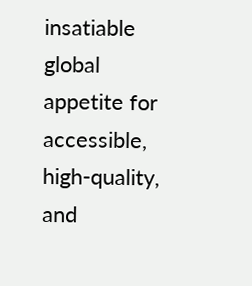insatiable global appetite for accessible, high-quality, and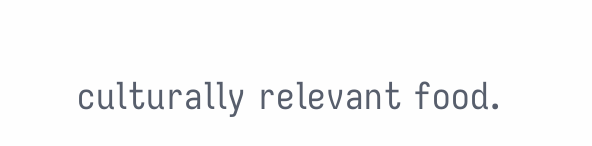culturally relevant food.